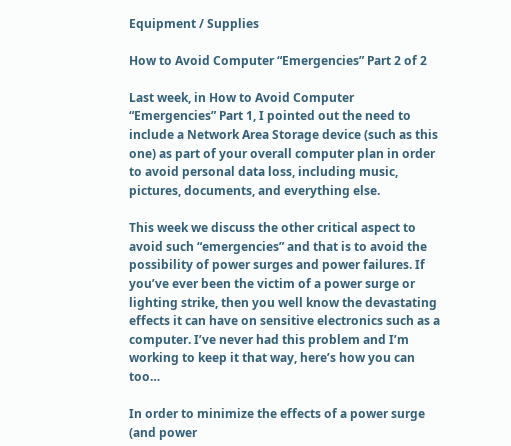Equipment / Supplies

How to Avoid Computer “Emergencies” Part 2 of 2

Last week, in How to Avoid Computer “Emergencies” Part 1, I pointed out the need to include a Network Area Storage device (such as this one) as part of your overall computer plan in order to avoid personal data loss, including music, pictures, documents, and everything else.

This week we discuss the other critical aspect to avoid such “emergencies” and that is to avoid the possibility of power surges and power failures. If you’ve ever been the victim of a power surge or lighting strike, then you well know the devastating effects it can have on sensitive electronics such as a computer. I’ve never had this problem and I’m working to keep it that way, here’s how you can too…

In order to minimize the effects of a power surge (and power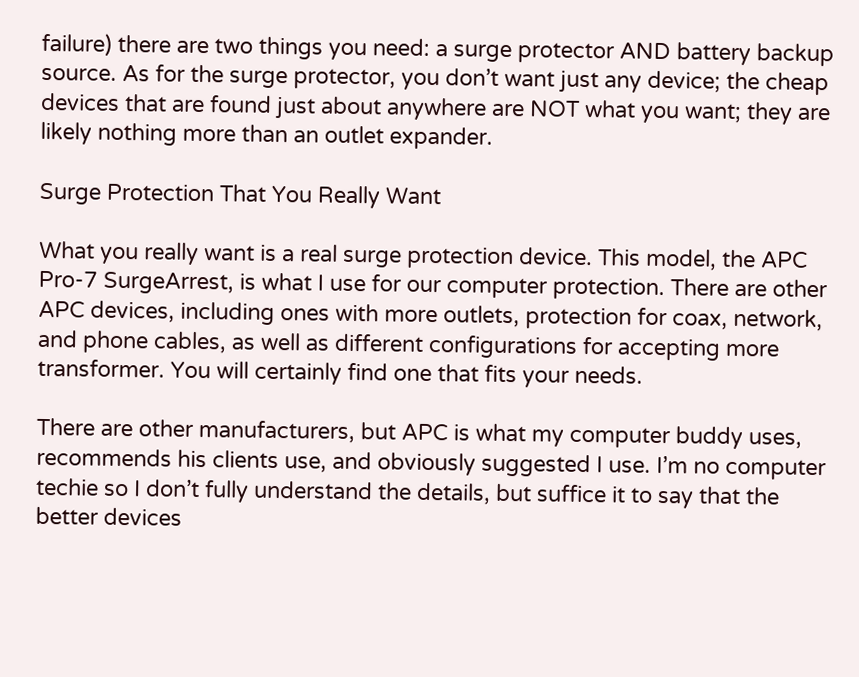failure) there are two things you need: a surge protector AND battery backup source. As for the surge protector, you don’t want just any device; the cheap devices that are found just about anywhere are NOT what you want; they are likely nothing more than an outlet expander.

Surge Protection That You Really Want

What you really want is a real surge protection device. This model, the APC Pro-7 SurgeArrest, is what I use for our computer protection. There are other APC devices, including ones with more outlets, protection for coax, network, and phone cables, as well as different configurations for accepting more transformer. You will certainly find one that fits your needs.

There are other manufacturers, but APC is what my computer buddy uses, recommends his clients use, and obviously suggested I use. I’m no computer techie so I don’t fully understand the details, but suffice it to say that the better devices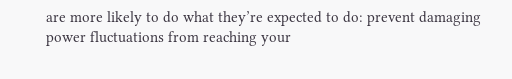are more likely to do what they’re expected to do: prevent damaging power fluctuations from reaching your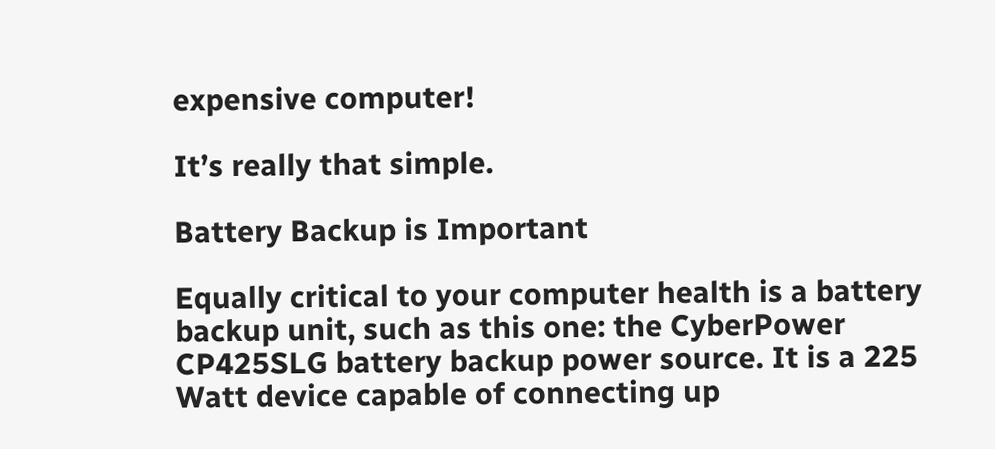expensive computer!

It’s really that simple.

Battery Backup is Important

Equally critical to your computer health is a battery backup unit, such as this one: the CyberPower CP425SLG battery backup power source. It is a 225 Watt device capable of connecting up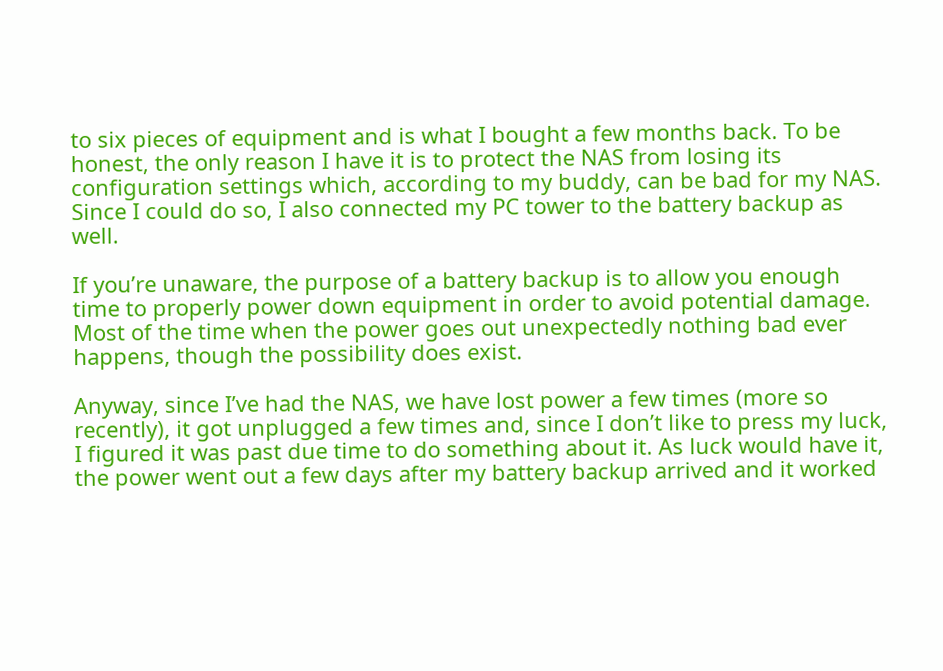to six pieces of equipment and is what I bought a few months back. To be honest, the only reason I have it is to protect the NAS from losing its configuration settings which, according to my buddy, can be bad for my NAS. Since I could do so, I also connected my PC tower to the battery backup as well.

If you’re unaware, the purpose of a battery backup is to allow you enough time to properly power down equipment in order to avoid potential damage. Most of the time when the power goes out unexpectedly nothing bad ever happens, though the possibility does exist.

Anyway, since I’ve had the NAS, we have lost power a few times (more so recently), it got unplugged a few times and, since I don’t like to press my luck, I figured it was past due time to do something about it. As luck would have it, the power went out a few days after my battery backup arrived and it worked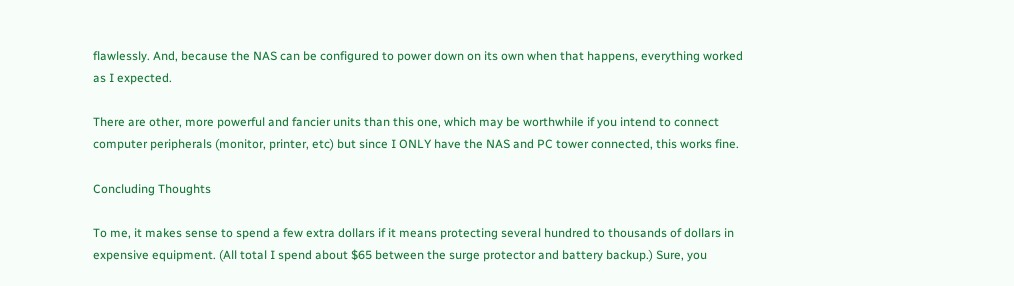flawlessly. And, because the NAS can be configured to power down on its own when that happens, everything worked as I expected.

There are other, more powerful and fancier units than this one, which may be worthwhile if you intend to connect computer peripherals (monitor, printer, etc) but since I ONLY have the NAS and PC tower connected, this works fine.

Concluding Thoughts

To me, it makes sense to spend a few extra dollars if it means protecting several hundred to thousands of dollars in expensive equipment. (All total I spend about $65 between the surge protector and battery backup.) Sure, you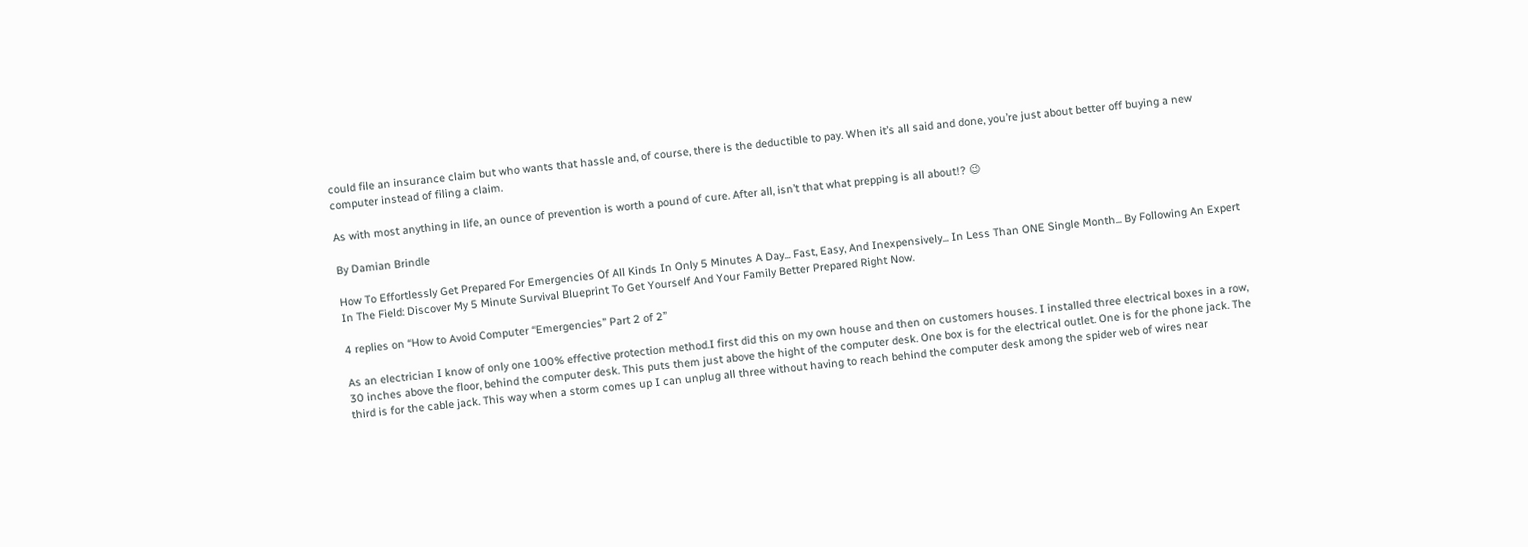could file an insurance claim but who wants that hassle and, of course, there is the deductible to pay. When it’s all said and done, you’re just about better off buying a new computer instead of filing a claim.

As with most anything in life, an ounce of prevention is worth a pound of cure. After all, isn’t that what prepping is all about!? 😉

By Damian Brindle

How To Effortlessly Get Prepared For Emergencies Of All Kinds In Only 5 Minutes A Day... Fast, Easy, And Inexpensively... In Less Than ONE Single Month... By Following An Expert In The Field: Discover My 5 Minute Survival Blueprint To Get Yourself And Your Family Better Prepared Right Now.

4 replies on “How to Avoid Computer “Emergencies” Part 2 of 2”

As an electrician I know of only one 100% effective protection method.I first did this on my own house and then on customers houses. I installed three electrical boxes in a row, 30 inches above the floor, behind the computer desk. This puts them just above the hight of the computer desk. One box is for the electrical outlet. One is for the phone jack. The third is for the cable jack. This way when a storm comes up I can unplug all three without having to reach behind the computer desk among the spider web of wires near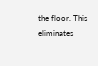the floor. This eliminates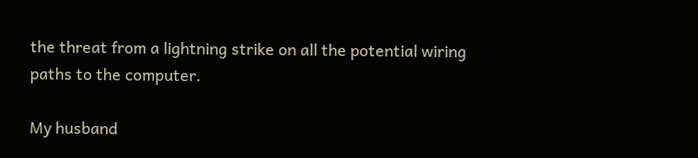the threat from a lightning strike on all the potential wiring paths to the computer.

My husband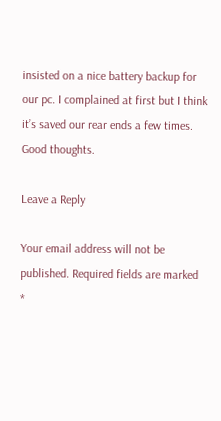insisted on a nice battery backup for our pc. I complained at first but I think it’s saved our rear ends a few times. Good thoughts.

Leave a Reply

Your email address will not be published. Required fields are marked *